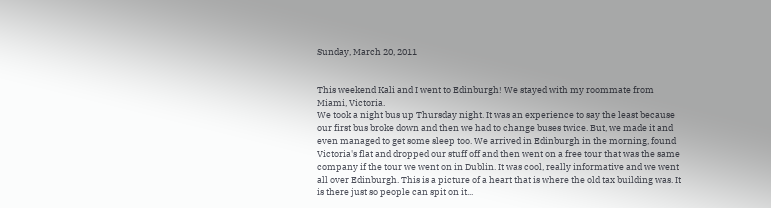Sunday, March 20, 2011


This weekend Kali and I went to Edinburgh! We stayed with my roommate from Miami, Victoria.
We took a night bus up Thursday night. It was an experience to say the least because our first bus broke down and then we had to change buses twice. But, we made it and even managed to get some sleep too. We arrived in Edinburgh in the morning, found Victoria's flat and dropped our stuff off and then went on a free tour that was the same company if the tour we went on in Dublin. It was cool, really informative and we went all over Edinburgh. This is a picture of a heart that is where the old tax building was. It is there just so people can spit on it...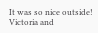It was so nice outside! Victoria and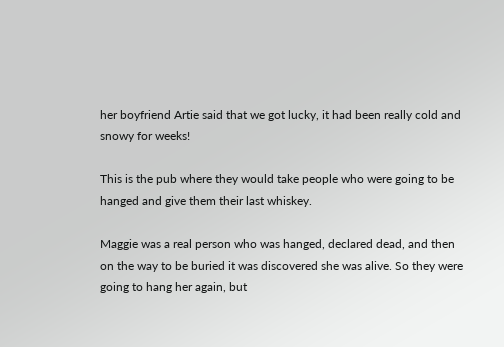her boyfriend Artie said that we got lucky, it had been really cold and snowy for weeks!

This is the pub where they would take people who were going to be hanged and give them their last whiskey.

Maggie was a real person who was hanged, declared dead, and then on the way to be buried it was discovered she was alive. So they were going to hang her again, but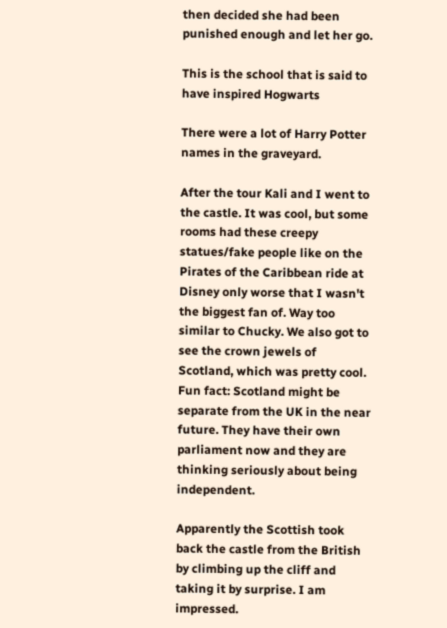then decided she had been punished enough and let her go.

This is the school that is said to have inspired Hogwarts

There were a lot of Harry Potter names in the graveyard.

After the tour Kali and I went to the castle. It was cool, but some rooms had these creepy statues/fake people like on the Pirates of the Caribbean ride at Disney only worse that I wasn't the biggest fan of. Way too similar to Chucky. We also got to see the crown jewels of Scotland, which was pretty cool.
Fun fact: Scotland might be separate from the UK in the near future. They have their own parliament now and they are thinking seriously about being independent.

Apparently the Scottish took back the castle from the British by climbing up the cliff and taking it by surprise. I am impressed.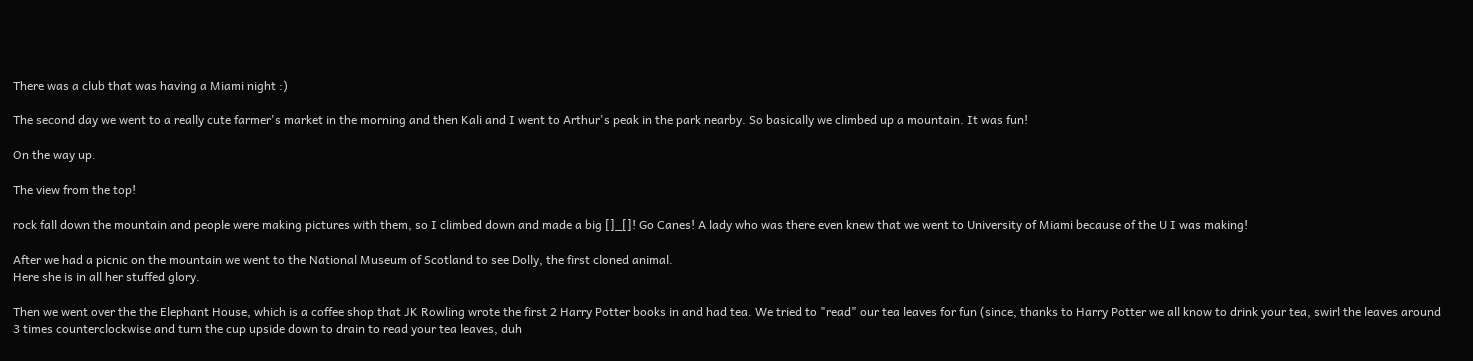There was a club that was having a Miami night :)

The second day we went to a really cute farmer's market in the morning and then Kali and I went to Arthur's peak in the park nearby. So basically we climbed up a mountain. It was fun!

On the way up.

The view from the top!

rock fall down the mountain and people were making pictures with them, so I climbed down and made a big []_[]! Go Canes! A lady who was there even knew that we went to University of Miami because of the U I was making!

After we had a picnic on the mountain we went to the National Museum of Scotland to see Dolly, the first cloned animal.
Here she is in all her stuffed glory.

Then we went over the the Elephant House, which is a coffee shop that JK Rowling wrote the first 2 Harry Potter books in and had tea. We tried to "read" our tea leaves for fun (since, thanks to Harry Potter we all know to drink your tea, swirl the leaves around 3 times counterclockwise and turn the cup upside down to drain to read your tea leaves, duh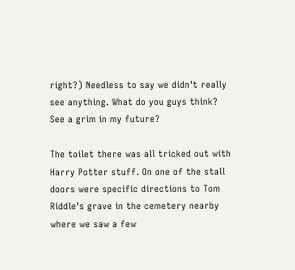right?) Needless to say we didn't really see anything. What do you guys think? See a grim in my future?

The toilet there was all tricked out with Harry Potter stuff. On one of the stall doors were specific directions to Tom Riddle's grave in the cemetery nearby where we saw a few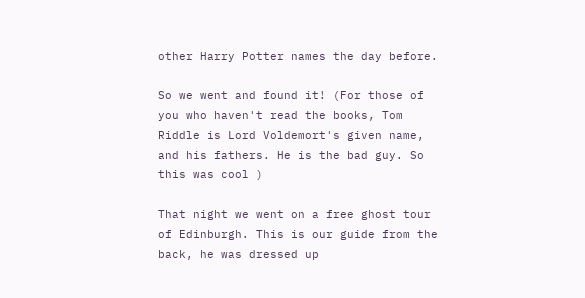other Harry Potter names the day before.

So we went and found it! (For those of you who haven't read the books, Tom Riddle is Lord Voldemort's given name, and his fathers. He is the bad guy. So this was cool )

That night we went on a free ghost tour of Edinburgh. This is our guide from the back, he was dressed up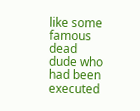like some famous dead dude who had been executed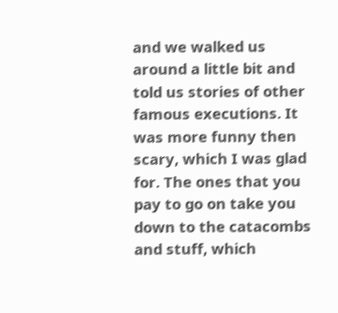and we walked us around a little bit and told us stories of other famous executions. It was more funny then scary, which I was glad for. The ones that you pay to go on take you down to the catacombs and stuff, which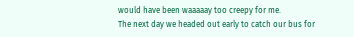would have been waaaaay too creepy for me.
The next day we headed out early to catch our bus for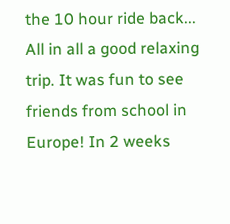the 10 hour ride back...
All in all a good relaxing trip. It was fun to see friends from school in Europe! In 2 weeks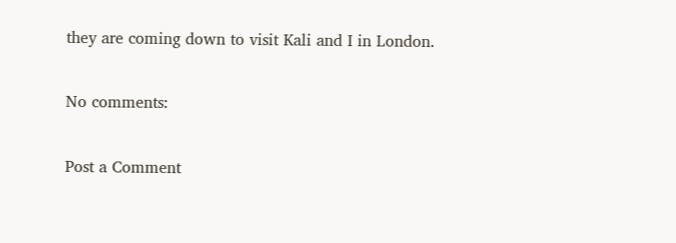they are coming down to visit Kali and I in London.

No comments:

Post a Comment